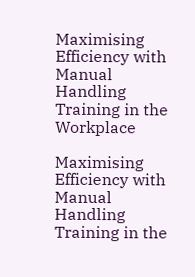Maximising Efficiency with Manual Handling Training in the Workplace

Maximising Efficiency with Manual Handling Training in the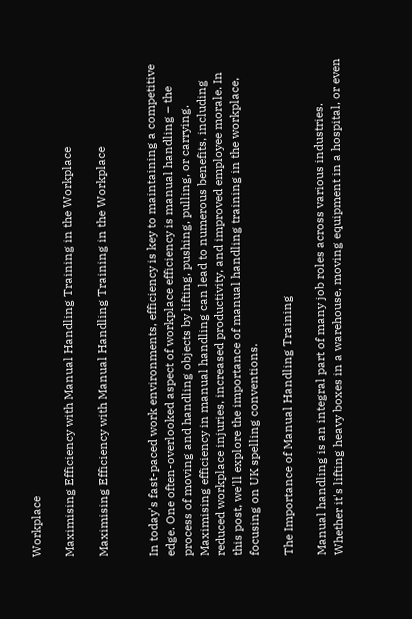Workplace

Maximising Efficiency with Manual Handling Training in the Workplace

Maximising Efficiency with Manual Handling Training in the Workplace


In today's fast-paced work environments, efficiency is key to maintaining a competitive edge. One often-overlooked aspect of workplace efficiency is manual handling – the process of moving and handling objects by lifting, pushing, pulling, or carrying. Maximising efficiency in manual handling can lead to numerous benefits, including reduced workplace injuries, increased productivity, and improved employee morale. In this post, we'll explore the importance of manual handling training in the workplace, focusing on UK spelling conventions.

The Importance of Manual Handling Training

Manual handling is an integral part of many job roles across various industries. Whether it's lifting heavy boxes in a warehouse, moving equipment in a hospital, or even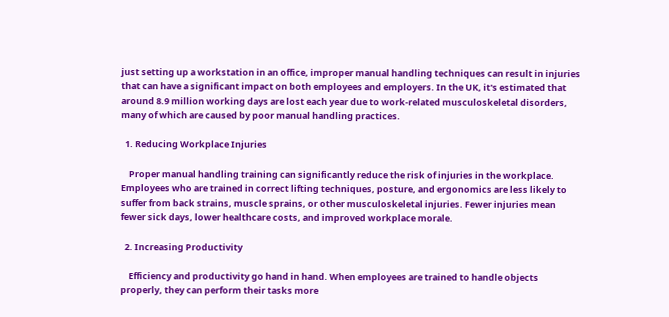just setting up a workstation in an office, improper manual handling techniques can result in injuries that can have a significant impact on both employees and employers. In the UK, it's estimated that around 8.9 million working days are lost each year due to work-related musculoskeletal disorders, many of which are caused by poor manual handling practices.

  1. Reducing Workplace Injuries

    Proper manual handling training can significantly reduce the risk of injuries in the workplace. Employees who are trained in correct lifting techniques, posture, and ergonomics are less likely to suffer from back strains, muscle sprains, or other musculoskeletal injuries. Fewer injuries mean fewer sick days, lower healthcare costs, and improved workplace morale.

  2. Increasing Productivity

    Efficiency and productivity go hand in hand. When employees are trained to handle objects properly, they can perform their tasks more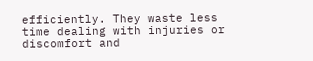efficiently. They waste less time dealing with injuries or discomfort and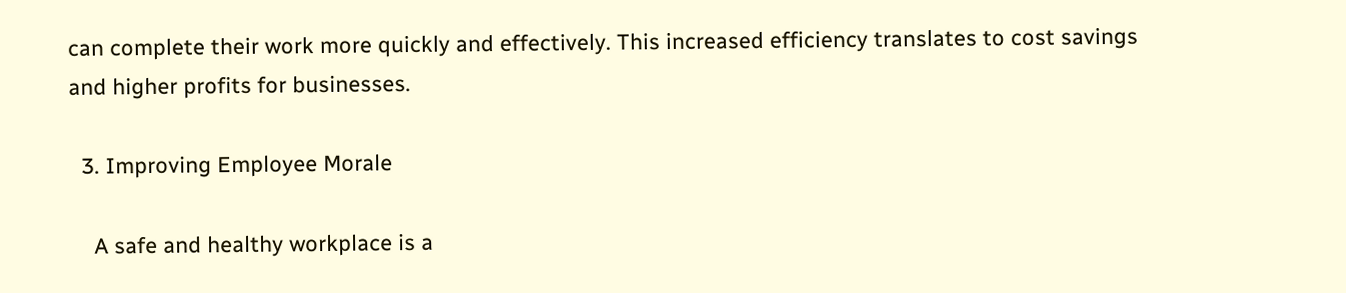can complete their work more quickly and effectively. This increased efficiency translates to cost savings and higher profits for businesses.

  3. Improving Employee Morale

    A safe and healthy workplace is a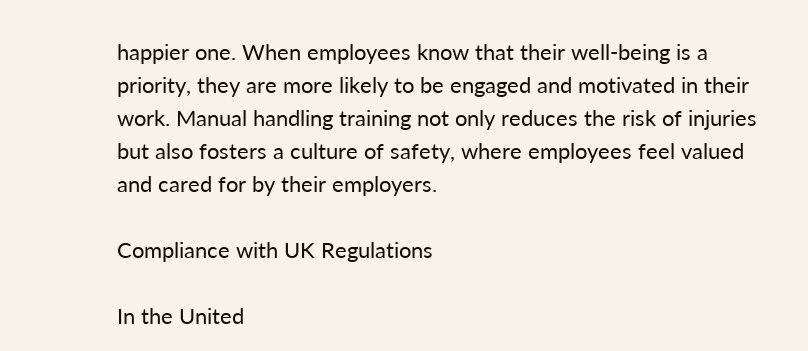happier one. When employees know that their well-being is a priority, they are more likely to be engaged and motivated in their work. Manual handling training not only reduces the risk of injuries but also fosters a culture of safety, where employees feel valued and cared for by their employers.

Compliance with UK Regulations

In the United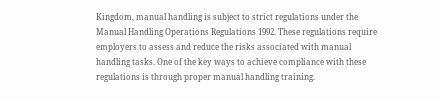Kingdom, manual handling is subject to strict regulations under the Manual Handling Operations Regulations 1992. These regulations require employers to assess and reduce the risks associated with manual handling tasks. One of the key ways to achieve compliance with these regulations is through proper manual handling training.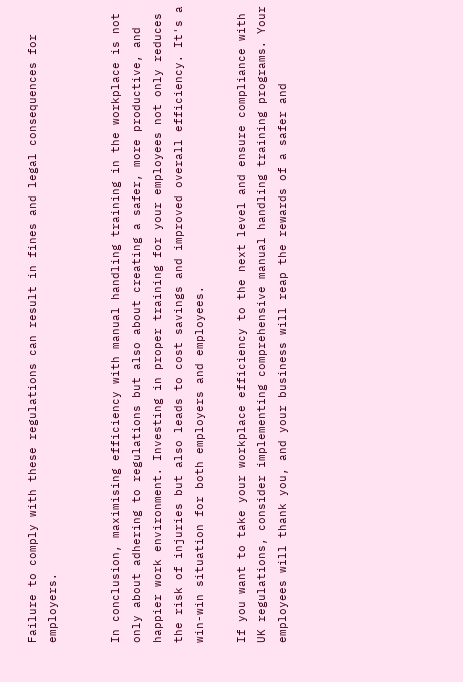Failure to comply with these regulations can result in fines and legal consequences for employers.


In conclusion, maximising efficiency with manual handling training in the workplace is not only about adhering to regulations but also about creating a safer, more productive, and happier work environment. Investing in proper training for your employees not only reduces the risk of injuries but also leads to cost savings and improved overall efficiency. It's a win-win situation for both employers and employees.

If you want to take your workplace efficiency to the next level and ensure compliance with UK regulations, consider implementing comprehensive manual handling training programs. Your employees will thank you, and your business will reap the rewards of a safer and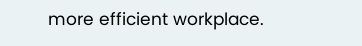more efficient workplace.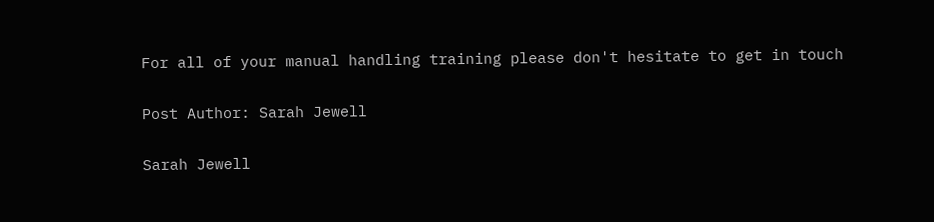For all of your manual handling training please don't hesitate to get in touch

Post Author: Sarah Jewell

Sarah Jewell